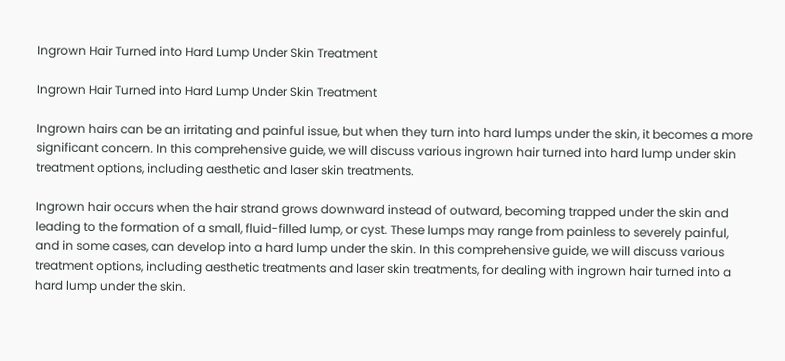Ingrown Hair Turned into Hard Lump Under Skin Treatment

Ingrown Hair Turned into Hard Lump Under Skin Treatment

Ingrown hairs can be an irritating and painful issue, but when they turn into hard lumps under the skin, it becomes a more significant concern. In this comprehensive guide, we will discuss various ingrown hair turned into hard lump under skin treatment options, including aesthetic and laser skin treatments.

Ingrown hair occurs when the hair strand grows downward instead of outward, becoming trapped under the skin and leading to the formation of a small, fluid-filled lump, or cyst. These lumps may range from painless to severely painful, and in some cases, can develop into a hard lump under the skin. In this comprehensive guide, we will discuss various treatment options, including aesthetic treatments and laser skin treatments, for dealing with ingrown hair turned into a hard lump under the skin.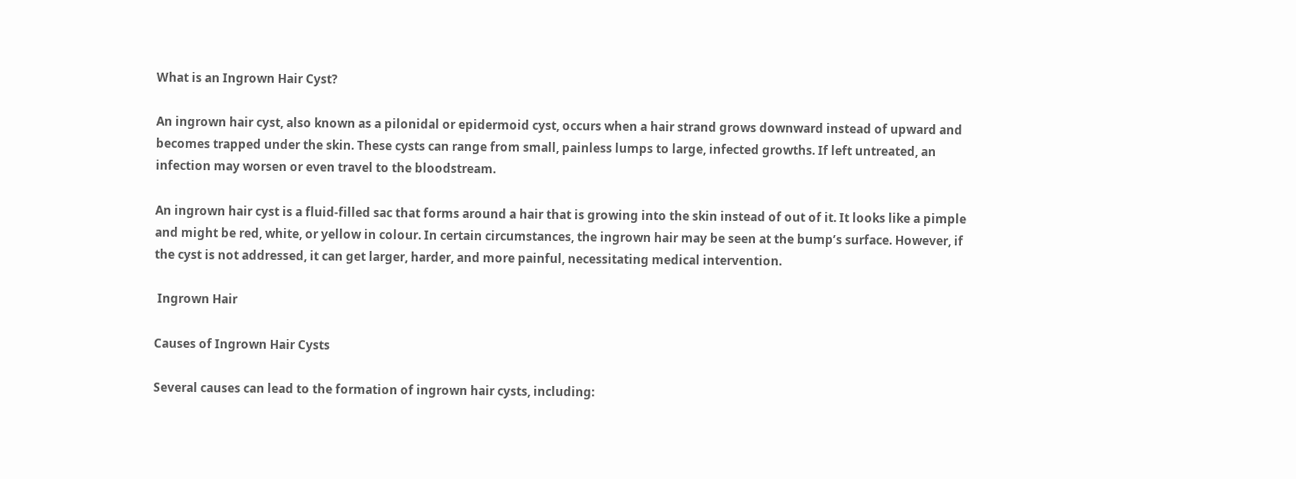What is an Ingrown Hair Cyst?

An ingrown hair cyst, also known as a pilonidal or epidermoid cyst, occurs when a hair strand grows downward instead of upward and becomes trapped under the skin. These cysts can range from small, painless lumps to large, infected growths. If left untreated, an infection may worsen or even travel to the bloodstream.

An ingrown hair cyst is a fluid-filled sac that forms around a hair that is growing into the skin instead of out of it. It looks like a pimple and might be red, white, or yellow in colour. In certain circumstances, the ingrown hair may be seen at the bump’s surface. However, if the cyst is not addressed, it can get larger, harder, and more painful, necessitating medical intervention.

 Ingrown Hair

Causes of Ingrown Hair Cysts

Several causes can lead to the formation of ingrown hair cysts, including: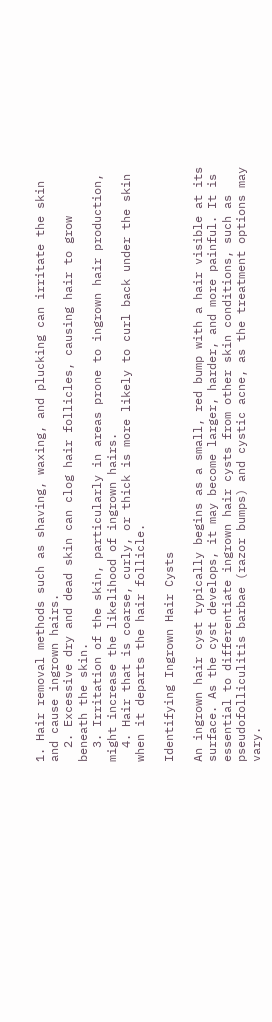1. Hair removal methods such as shaving, waxing, and plucking can irritate the skin and cause ingrown hairs.
  2. Excessive dry and dead skin can clog hair follicles, causing hair to grow beneath the skin.
  3. Irritation of the skin, particularly in areas prone to ingrown hair production, might increase the likelihood of ingrown hairs.
  4. Hair that is coarse, curly, or thick is more likely to curl back under the skin when it departs the hair follicle.

Identifying Ingrown Hair Cysts

An ingrown hair cyst typically begins as a small, red bump with a hair visible at its surface. As the cyst develops, it may become larger, harder, and more painful. It is essential to differentiate ingrown hair cysts from other skin conditions, such as pseudofolliculitis barbae (razor bumps) and cystic acne, as the treatment options may vary.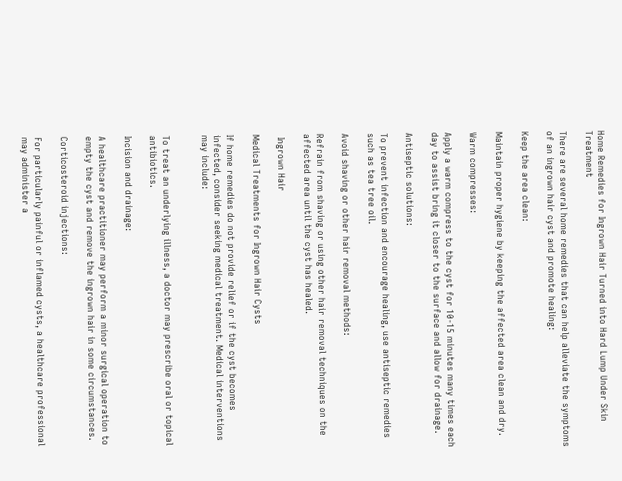Home Remedies for Ingrown Hair Turned into Hard Lump Under Skin Treatment

There are several home remedies that can help alleviate the symptoms of an ingrown hair cyst and promote healing:

Keep the area clean:

Maintain proper hygiene by keeping the affected area clean and dry.

Warm compresses:

Apply a warm compress to the cyst for 10-15 minutes many times each day to assist bring it closer to the surface and allow for drainage.

Antiseptic solutions:

To prevent infection and encourage healing, use antiseptic remedies such as tea tree oil.

Avoid shaving or other hair removal methods:

Refrain from shaving or using other hair removal techniques on the affected area until the cyst has healed.

 Ingrown Hair

Medical Treatments for Ingrown Hair Cysts

If home remedies do not provide relief or if the cyst becomes infected, consider seeking medical treatment. Medical interventions may include:


To treat an underlying illness, a doctor may prescribe oral or topical antibiotics.

Incision and drainage:

A healthcare practitioner may perform a minor surgical operation to empty the cyst and remove the ingrown hair in some circumstances.

Corticosteroid injections:

For particularly painful or inflamed cysts, a healthcare professional may administer a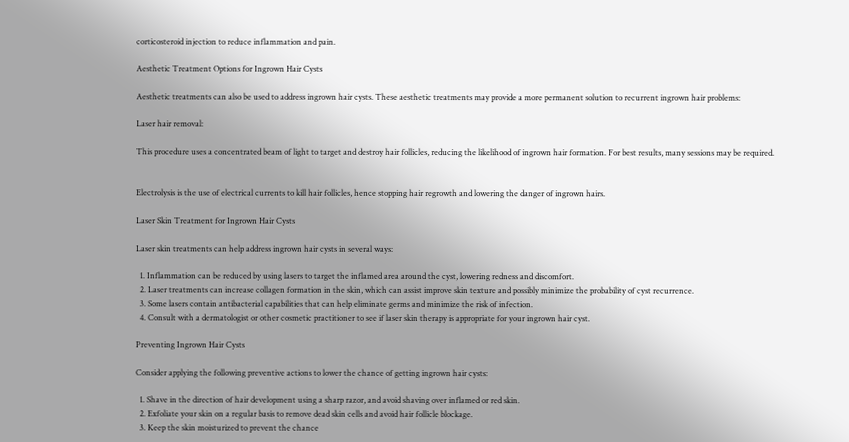corticosteroid injection to reduce inflammation and pain.

Aesthetic Treatment Options for Ingrown Hair Cysts

Aesthetic treatments can also be used to address ingrown hair cysts. These aesthetic treatments may provide a more permanent solution to recurrent ingrown hair problems:

Laser hair removal:

This procedure uses a concentrated beam of light to target and destroy hair follicles, reducing the likelihood of ingrown hair formation. For best results, many sessions may be required.


Electrolysis is the use of electrical currents to kill hair follicles, hence stopping hair regrowth and lowering the danger of ingrown hairs.

Laser Skin Treatment for Ingrown Hair Cysts

Laser skin treatments can help address ingrown hair cysts in several ways:

  1. Inflammation can be reduced by using lasers to target the inflamed area around the cyst, lowering redness and discomfort.
  2. Laser treatments can increase collagen formation in the skin, which can assist improve skin texture and possibly minimize the probability of cyst recurrence.
  3. Some lasers contain antibacterial capabilities that can help eliminate germs and minimize the risk of infection.
  4. Consult with a dermatologist or other cosmetic practitioner to see if laser skin therapy is appropriate for your ingrown hair cyst.

Preventing Ingrown Hair Cysts

Consider applying the following preventive actions to lower the chance of getting ingrown hair cysts:

  1. Shave in the direction of hair development using a sharp razor, and avoid shaving over inflamed or red skin.
  2. Exfoliate your skin on a regular basis to remove dead skin cells and avoid hair follicle blockage.
  3. Keep the skin moisturized to prevent the chance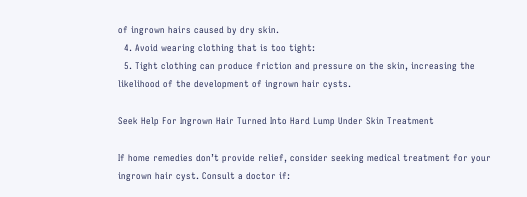of ingrown hairs caused by dry skin.
  4. Avoid wearing clothing that is too tight:
  5. Tight clothing can produce friction and pressure on the skin, increasing the likelihood of the development of ingrown hair cysts.

Seek Help For Ingrown Hair Turned Into Hard Lump Under Skin Treatment

If home remedies don’t provide relief, consider seeking medical treatment for your ingrown hair cyst. Consult a doctor if: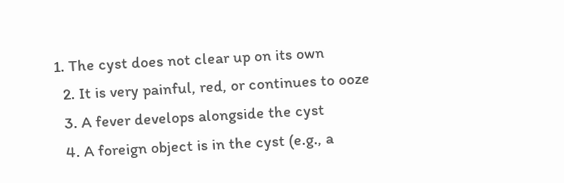1. The cyst does not clear up on its own
  2. It is very painful, red, or continues to ooze
  3. A fever develops alongside the cyst
  4. A foreign object is in the cyst (e.g., a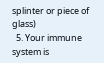splinter or piece of glass)
  5. Your immune system is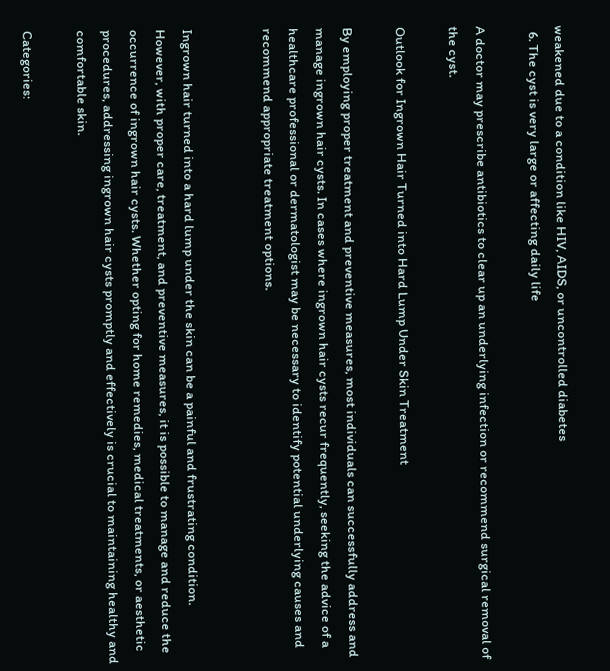weakened due to a condition like HIV, AIDS, or uncontrolled diabetes
  6. The cyst is very large or affecting daily life

A doctor may prescribe antibiotics to clear up an underlying infection or recommend surgical removal of the cyst.

Outlook for Ingrown Hair Turned into Hard Lump Under Skin Treatment

By employing proper treatment and preventive measures, most individuals can successfully address and manage ingrown hair cysts. In cases where ingrown hair cysts recur frequently, seeking the advice of a healthcare professional or dermatologist may be necessary to identify potential underlying causes and recommend appropriate treatment options.


Ingrown hair turned into a hard lump under the skin can be a painful and frustrating condition. However, with proper care, treatment, and preventive measures, it is possible to manage and reduce the occurrence of ingrown hair cysts. Whether opting for home remedies, medical treatments, or aesthetic procedures, addressing ingrown hair cysts promptly and effectively is crucial to maintaining healthy and comfortable skin.

Categories: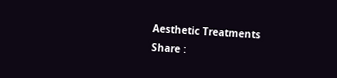Aesthetic Treatments
Share :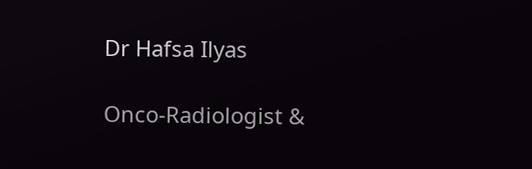Dr Hafsa Ilyas

Onco-Radiologist &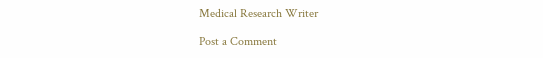Medical Research Writer

Post a Comment